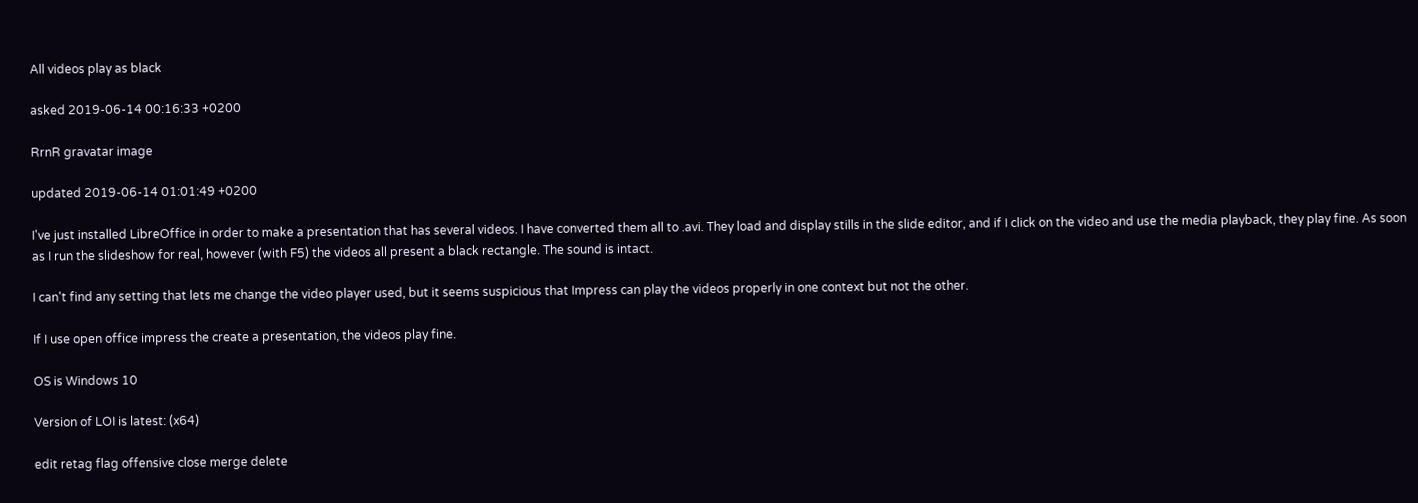All videos play as black

asked 2019-06-14 00:16:33 +0200

RrnR gravatar image

updated 2019-06-14 01:01:49 +0200

I've just installed LibreOffice in order to make a presentation that has several videos. I have converted them all to .avi. They load and display stills in the slide editor, and if I click on the video and use the media playback, they play fine. As soon as I run the slideshow for real, however (with F5) the videos all present a black rectangle. The sound is intact.

I can't find any setting that lets me change the video player used, but it seems suspicious that Impress can play the videos properly in one context but not the other.

If I use open office impress the create a presentation, the videos play fine.

OS is Windows 10

Version of LOI is latest: (x64)

edit retag flag offensive close merge delete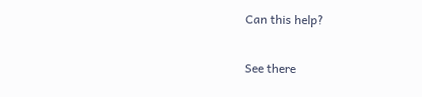Can this help?

See there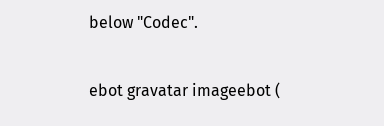below "Codec".

ebot gravatar imageebot (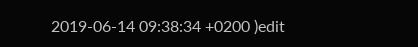2019-06-14 09:38:34 +0200 )edit